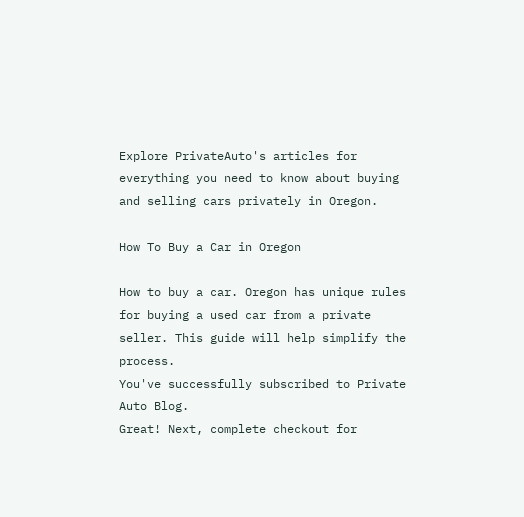Explore PrivateAuto's articles for everything you need to know about buying and selling cars privately in Oregon.

How To Buy a Car in Oregon

How to buy a car. Oregon has unique rules for buying a used car from a private seller. This guide will help simplify the process.
You've successfully subscribed to Private Auto Blog.
Great! Next, complete checkout for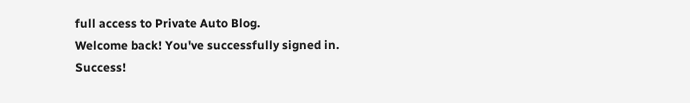full access to Private Auto Blog.
Welcome back! You've successfully signed in.
Success!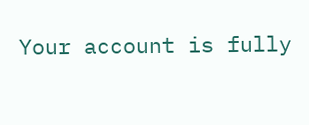Your account is fully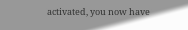activated, you now have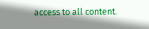access to all content.